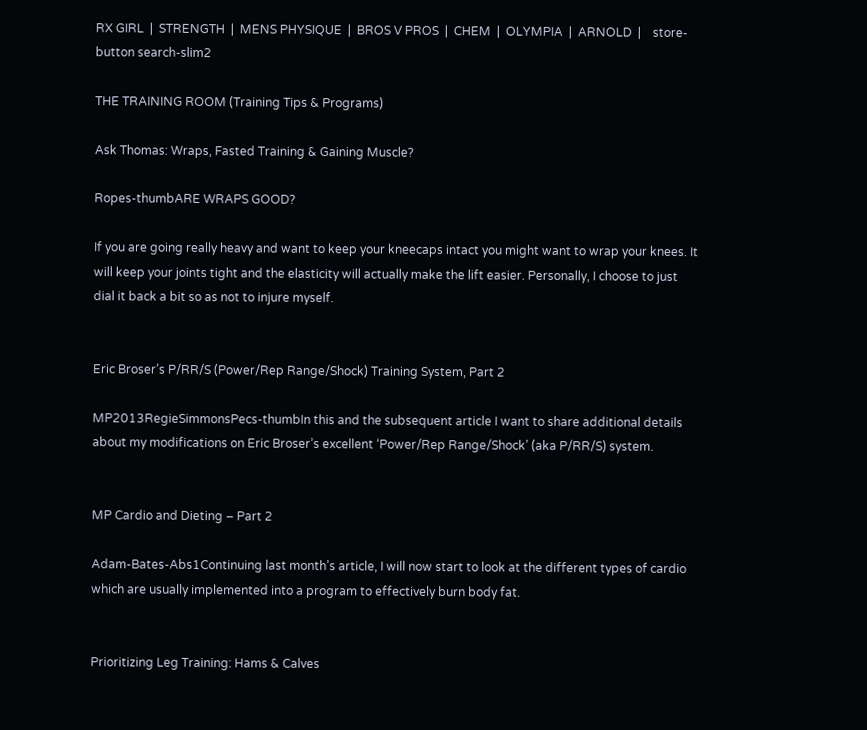RX GIRL  |  STRENGTH  |  MENS PHYSIQUE  |  BROS V PROS  |  CHEM  |  OLYMPIA  |  ARNOLD  |    store-button search-slim2

THE TRAINING ROOM (Training Tips & Programs)

Ask Thomas: Wraps, Fasted Training & Gaining Muscle?

Ropes-thumbARE WRAPS GOOD?

If you are going really heavy and want to keep your kneecaps intact you might want to wrap your knees. It will keep your joints tight and the elasticity will actually make the lift easier. Personally, I choose to just dial it back a bit so as not to injure myself.


Eric Broser’s P/RR/S (Power/Rep Range/Shock) Training System, Part 2

MP2013RegieSimmonsPecs-thumbIn this and the subsequent article I want to share additional details about my modifications on Eric Broser’s excellent ‘Power/Rep Range/Shock’ (aka P/RR/S) system.


MP Cardio and Dieting – Part 2

Adam-Bates-Abs1Continuing last month’s article, I will now start to look at the different types of cardio which are usually implemented into a program to effectively burn body fat.


Prioritizing Leg Training: Hams & Calves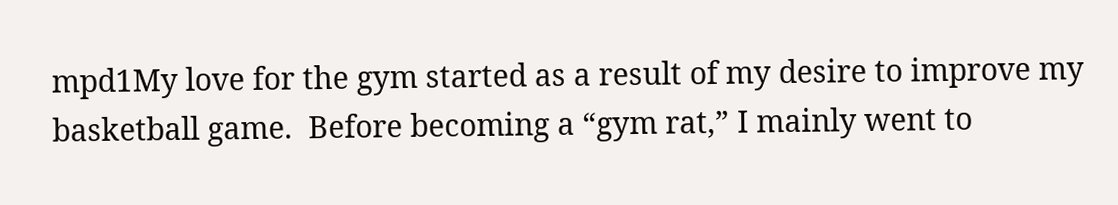mpd1My love for the gym started as a result of my desire to improve my basketball game.  Before becoming a “gym rat,” I mainly went to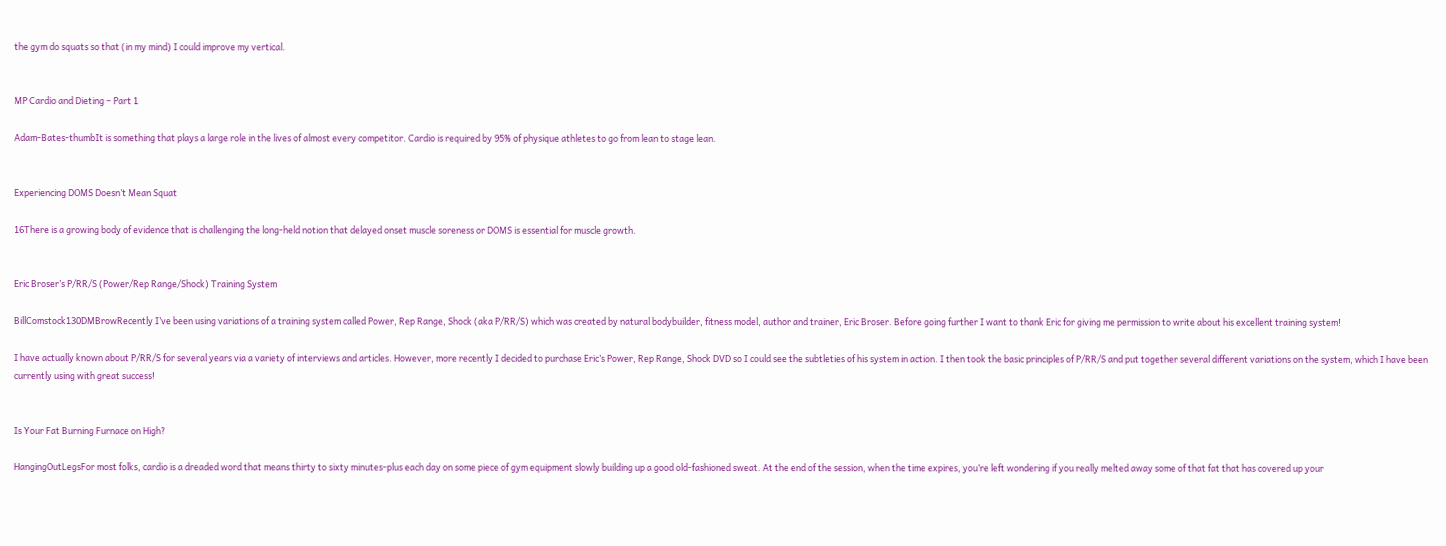the gym do squats so that (in my mind) I could improve my vertical.


MP Cardio and Dieting – Part 1

Adam-Bates-thumbIt is something that plays a large role in the lives of almost every competitor. Cardio is required by 95% of physique athletes to go from lean to stage lean.


Experiencing DOMS Doesn’t Mean Squat

16There is a growing body of evidence that is challenging the long-held notion that delayed onset muscle soreness or DOMS is essential for muscle growth.


Eric Broser’s P/RR/S (Power/Rep Range/Shock) Training System

BillComstock130DMBrowRecently I’ve been using variations of a training system called Power, Rep Range, Shock (aka P/RR/S) which was created by natural bodybuilder, fitness model, author and trainer, Eric Broser. Before going further I want to thank Eric for giving me permission to write about his excellent training system!

I have actually known about P/RR/S for several years via a variety of interviews and articles. However, more recently I decided to purchase Eric’s Power, Rep Range, Shock DVD so I could see the subtleties of his system in action. I then took the basic principles of P/RR/S and put together several different variations on the system, which I have been currently using with great success!


Is Your Fat Burning Furnace on High?

HangingOutLegsFor most folks, cardio is a dreaded word that means thirty to sixty minutes-plus each day on some piece of gym equipment slowly building up a good old-fashioned sweat. At the end of the session, when the time expires, you’re left wondering if you really melted away some of that fat that has covered up your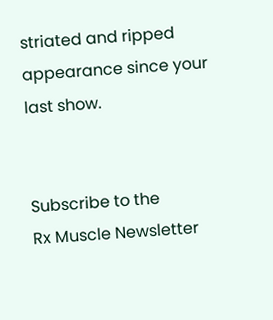striated and ripped appearance since your last show.


Subscribe to the
Rx Muscle Newsletter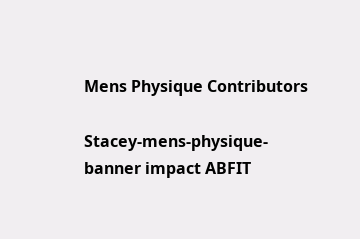Mens Physique Contributors

Stacey-mens-physique-banner impact ABFIT